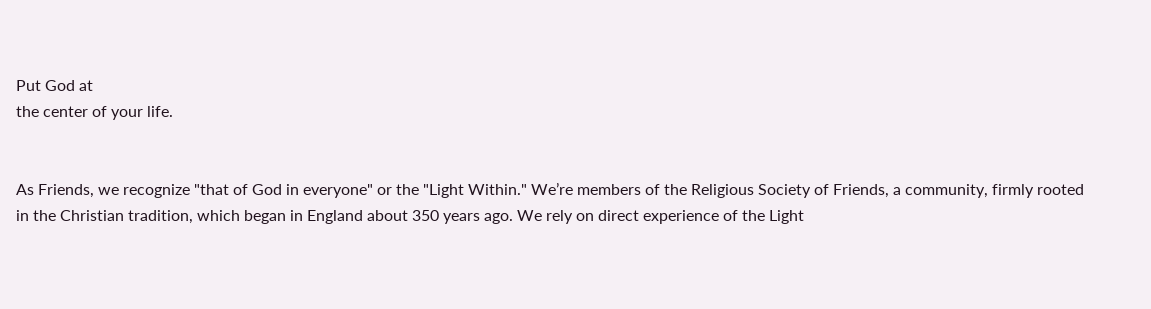Put God at
the center of your life.


As Friends, we recognize "that of God in everyone" or the "Light Within." We’re members of the Religious Society of Friends, a community, firmly rooted in the Christian tradition, which began in England about 350 years ago. We rely on direct experience of the Light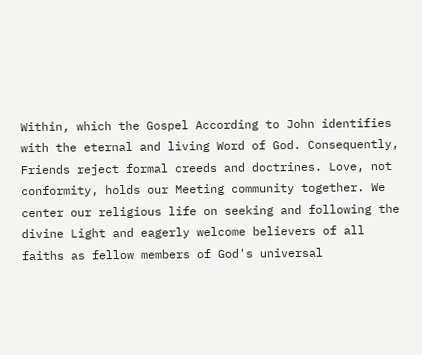Within, which the Gospel According to John identifies with the eternal and living Word of God. Consequently, Friends reject formal creeds and doctrines. Love, not conformity, holds our Meeting community together. We center our religious life on seeking and following the divine Light and eagerly welcome believers of all faiths as fellow members of God's universal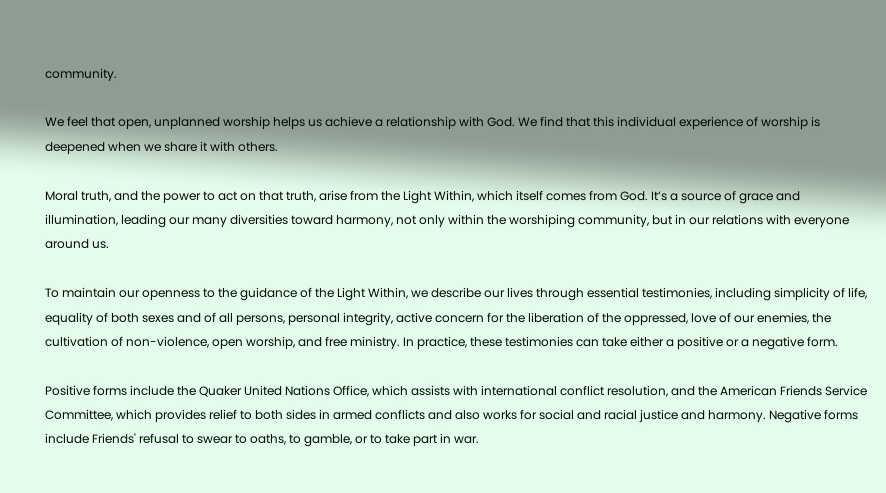community.

We feel that open, unplanned worship helps us achieve a relationship with God. We find that this individual experience of worship is deepened when we share it with others.

Moral truth, and the power to act on that truth, arise from the Light Within, which itself comes from God. It’s a source of grace and illumination, leading our many diversities toward harmony, not only within the worshiping community, but in our relations with everyone around us.

To maintain our openness to the guidance of the Light Within, we describe our lives through essential testimonies, including simplicity of life, equality of both sexes and of all persons, personal integrity, active concern for the liberation of the oppressed, love of our enemies, the cultivation of non-violence, open worship, and free ministry. In practice, these testimonies can take either a positive or a negative form.

Positive forms include the Quaker United Nations Office, which assists with international conflict resolution, and the American Friends Service Committee, which provides relief to both sides in armed conflicts and also works for social and racial justice and harmony. Negative forms include Friends' refusal to swear to oaths, to gamble, or to take part in war.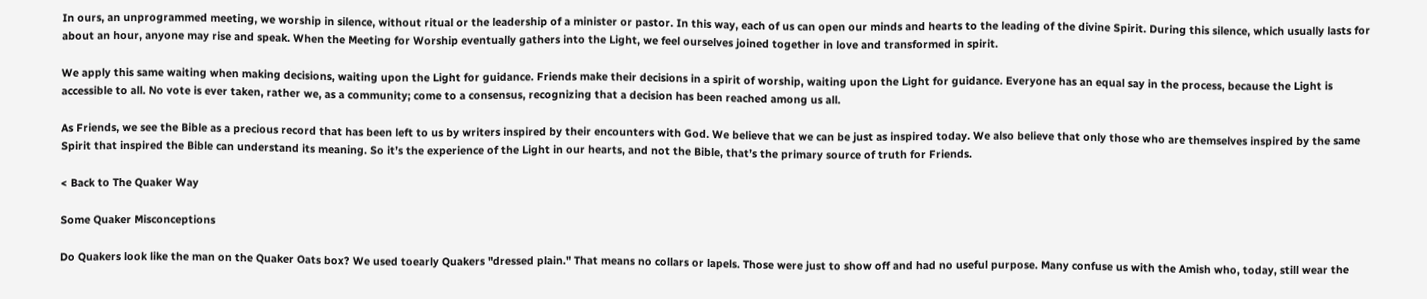In ours, an unprogrammed meeting, we worship in silence, without ritual or the leadership of a minister or pastor. In this way, each of us can open our minds and hearts to the leading of the divine Spirit. During this silence, which usually lasts for about an hour, anyone may rise and speak. When the Meeting for Worship eventually gathers into the Light, we feel ourselves joined together in love and transformed in spirit.

We apply this same waiting when making decisions, waiting upon the Light for guidance. Friends make their decisions in a spirit of worship, waiting upon the Light for guidance. Everyone has an equal say in the process, because the Light is accessible to all. No vote is ever taken, rather we, as a community; come to a consensus, recognizing that a decision has been reached among us all.

As Friends, we see the Bible as a precious record that has been left to us by writers inspired by their encounters with God. We believe that we can be just as inspired today. We also believe that only those who are themselves inspired by the same Spirit that inspired the Bible can understand its meaning. So it’s the experience of the Light in our hearts, and not the Bible, that’s the primary source of truth for Friends.

< Back to The Quaker Way

Some Quaker Misconceptions

Do Quakers look like the man on the Quaker Oats box? We used toearly Quakers "dressed plain." That means no collars or lapels. Those were just to show off and had no useful purpose. Many confuse us with the Amish who, today, still wear the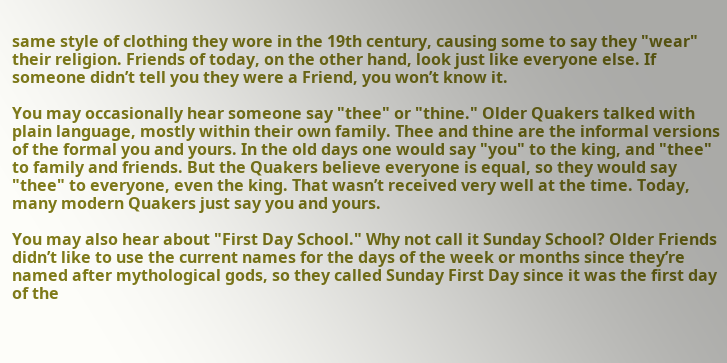same style of clothing they wore in the 19th century, causing some to say they "wear" their religion. Friends of today, on the other hand, look just like everyone else. If someone didn’t tell you they were a Friend, you won’t know it.

You may occasionally hear someone say "thee" or "thine." Older Quakers talked with plain language, mostly within their own family. Thee and thine are the informal versions of the formal you and yours. In the old days one would say "you" to the king, and "thee" to family and friends. But the Quakers believe everyone is equal, so they would say "thee" to everyone, even the king. That wasn’t received very well at the time. Today, many modern Quakers just say you and yours.

You may also hear about "First Day School." Why not call it Sunday School? Older Friends didn’t like to use the current names for the days of the week or months since they’re named after mythological gods, so they called Sunday First Day since it was the first day of the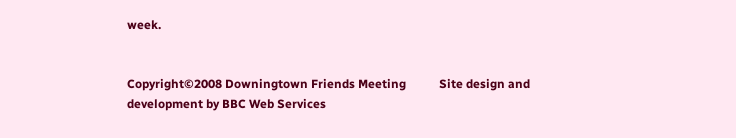week.


Copyright©2008 Downingtown Friends Meeting           Site design and development by BBC Web Services